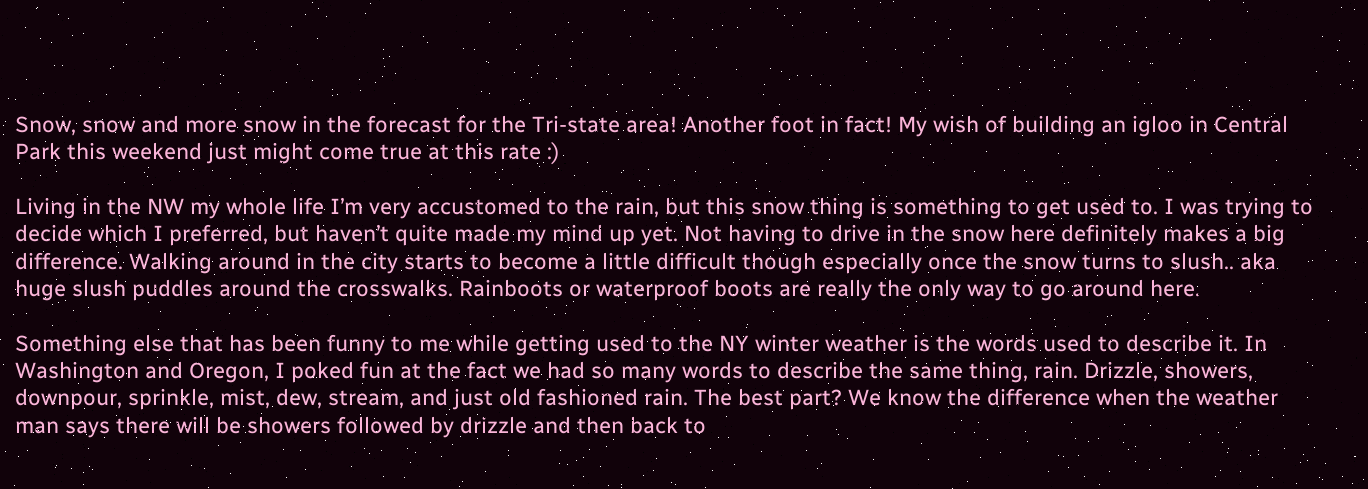Snow, snow and more snow in the forecast for the Tri-state area! Another foot in fact! My wish of building an igloo in Central Park this weekend just might come true at this rate :)

Living in the NW my whole life I’m very accustomed to the rain, but this snow thing is something to get used to. I was trying to decide which I preferred, but haven’t quite made my mind up yet. Not having to drive in the snow here definitely makes a big difference. Walking around in the city starts to become a little difficult though especially once the snow turns to slush.. aka huge slush puddles around the crosswalks. Rainboots or waterproof boots are really the only way to go around here.

Something else that has been funny to me while getting used to the NY winter weather is the words used to describe it. In Washington and Oregon, I poked fun at the fact we had so many words to describe the same thing, rain. Drizzle, showers, downpour, sprinkle, mist, dew, stream, and just old fashioned rain. The best part? We know the difference when the weather man says there will be showers followed by drizzle and then back to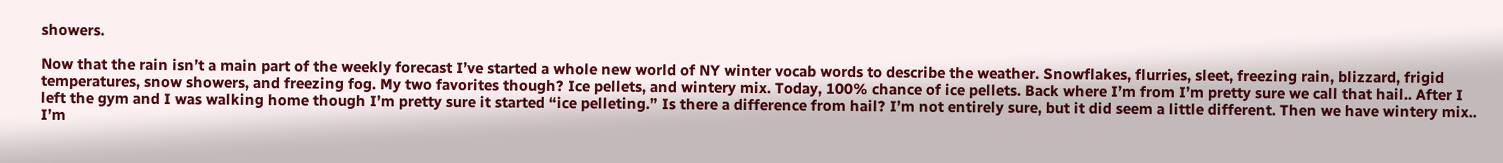showers.

Now that the rain isn’t a main part of the weekly forecast I’ve started a whole new world of NY winter vocab words to describe the weather. Snowflakes, flurries, sleet, freezing rain, blizzard, frigid temperatures, snow showers, and freezing fog. My two favorites though? Ice pellets, and wintery mix. Today, 100% chance of ice pellets. Back where I’m from I’m pretty sure we call that hail.. After I left the gym and I was walking home though I’m pretty sure it started “ice pelleting.” Is there a difference from hail? I’m not entirely sure, but it did seem a little different. Then we have wintery mix.. I’m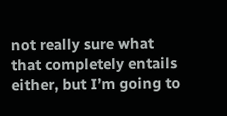not really sure what that completely entails either, but I’m going to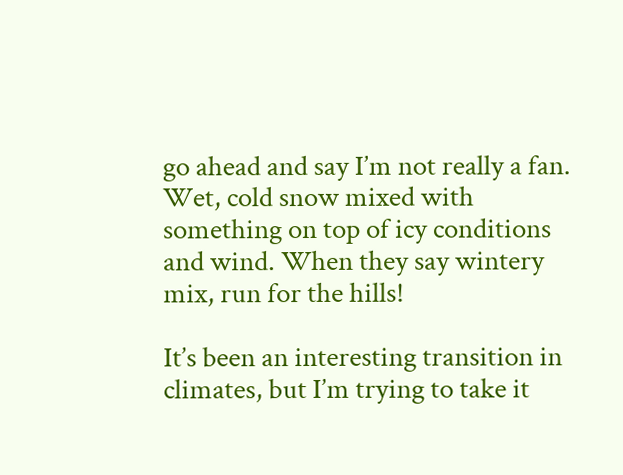go ahead and say I’m not really a fan. Wet, cold snow mixed with something on top of icy conditions and wind. When they say wintery mix, run for the hills!

It’s been an interesting transition in climates, but I’m trying to take it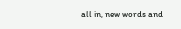all in, new words and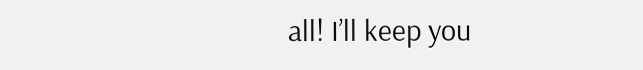all! I’ll keep you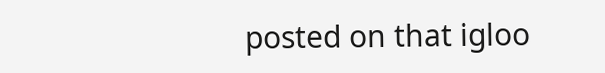posted on that igloo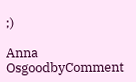;)

Anna OsgoodbyComment